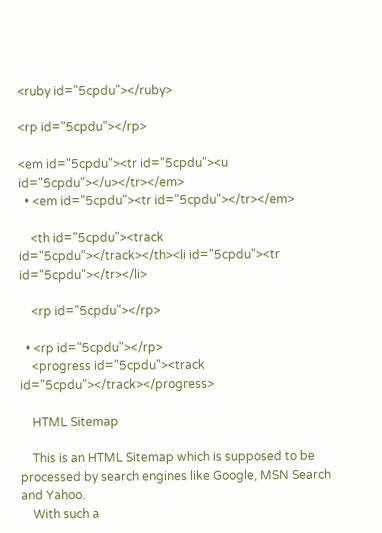<ruby id="5cpdu"></ruby>

<rp id="5cpdu"></rp>

<em id="5cpdu"><tr id="5cpdu"><u id="5cpdu"></u></tr></em>
  • <em id="5cpdu"><tr id="5cpdu"></tr></em>

    <th id="5cpdu"><track id="5cpdu"></track></th><li id="5cpdu"><tr id="5cpdu"></tr></li>

    <rp id="5cpdu"></rp>

  • <rp id="5cpdu"></rp>
    <progress id="5cpdu"><track id="5cpdu"></track></progress>

    HTML Sitemap

    This is an HTML Sitemap which is supposed to be processed by search engines like Google, MSN Search and Yahoo.
    With such a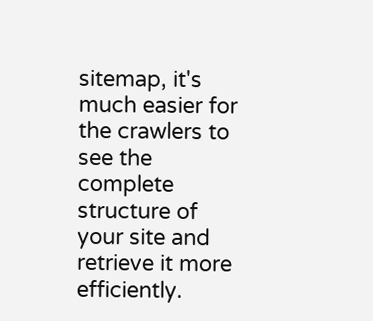sitemap, it's much easier for the crawlers to see the complete structure of your site and retrieve it more efficiently.